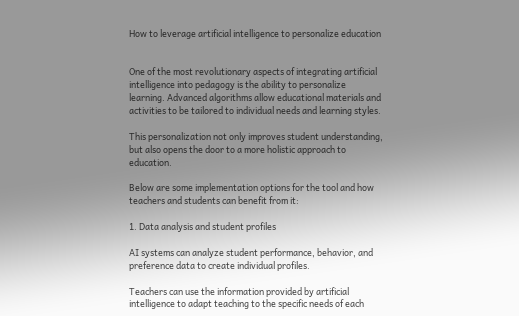How to leverage artificial intelligence to personalize education


One of the most revolutionary aspects of integrating artificial intelligence into pedagogy is the ability to personalize learning. Advanced algorithms allow educational materials and activities to be tailored to individual needs and learning styles.

This personalization not only improves student understanding, but also opens the door to a more holistic approach to education.

Below are some implementation options for the tool and how teachers and students can benefit from it:

1. Data analysis and student profiles

AI systems can analyze student performance, behavior, and preference data to create individual profiles.

Teachers can use the information provided by artificial intelligence to adapt teaching to the specific needs of each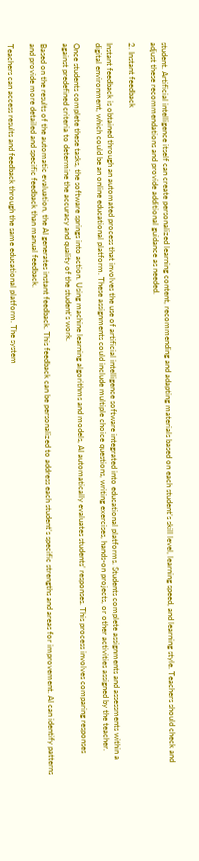student. Artificial intelligence itself can create personalized learning content, recommending and adapting materials based on each student’s skill level, learning speed, and learning style. Teachers should check and adjust these recommendations and provide additional guidance as needed.

2. Instant feedback

Instant feedback is obtained through an automated process that involves the use of artificial intelligence software integrated into educational platforms. Students complete assignments and assessments within a digital environment, which could be an online educational platform. These assignments could include multiple choice questions, writing exercises, hands-on projects, or other activities assigned by the teacher.

Once students complete these tasks, the software springs into action. Using machine learning algorithms and models, AI automatically evaluates students’ responses. This process involves comparing responses against predefined criteria to determine the accuracy and quality of the student’s work.

Based on the results of the automatic evaluation, the AI generates instant feedback. This feedback can be personalized to address each student’s specific strengths and areas for improvement. AI can identify patterns and provide more detailed and specific feedback than manual feedback.

Teachers can access results and feedback through the same educational platform. The system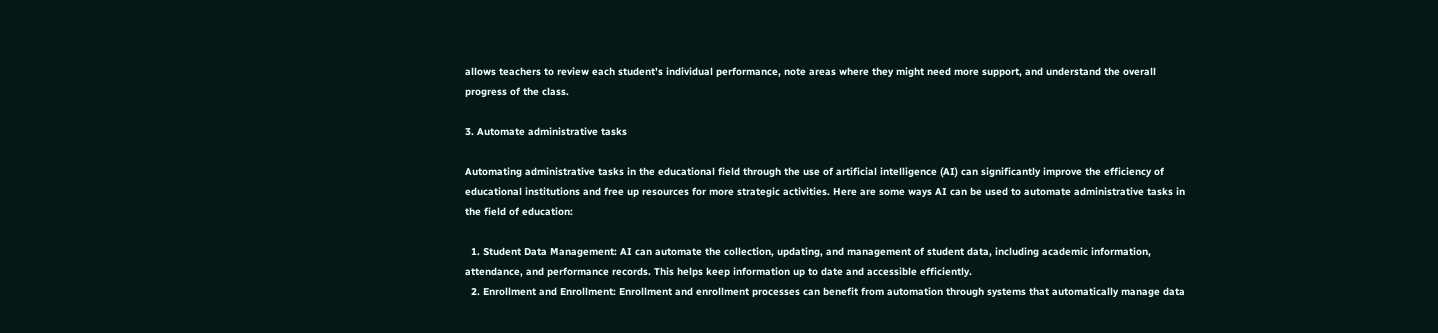allows teachers to review each student’s individual performance, note areas where they might need more support, and understand the overall progress of the class.

3. Automate administrative tasks

Automating administrative tasks in the educational field through the use of artificial intelligence (AI) can significantly improve the efficiency of educational institutions and free up resources for more strategic activities. Here are some ways AI can be used to automate administrative tasks in the field of education:

  1. Student Data Management: AI can automate the collection, updating, and management of student data, including academic information, attendance, and performance records. This helps keep information up to date and accessible efficiently.
  2. Enrollment and Enrollment: Enrollment and enrollment processes can benefit from automation through systems that automatically manage data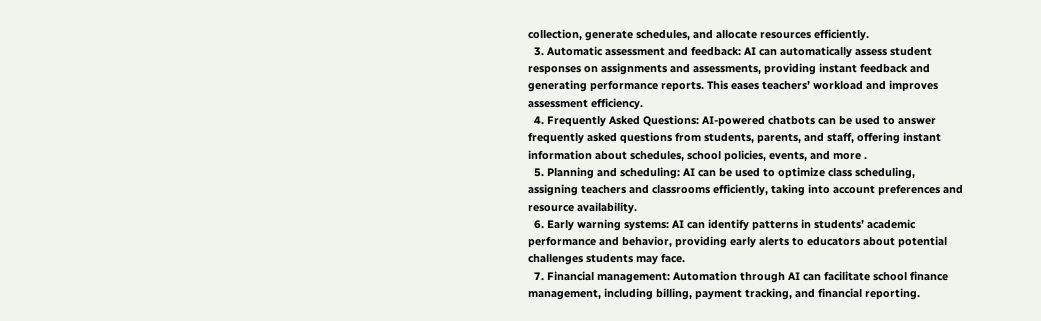collection, generate schedules, and allocate resources efficiently.
  3. Automatic assessment and feedback: AI can automatically assess student responses on assignments and assessments, providing instant feedback and generating performance reports. This eases teachers’ workload and improves assessment efficiency.
  4. Frequently Asked Questions: AI-powered chatbots can be used to answer frequently asked questions from students, parents, and staff, offering instant information about schedules, school policies, events, and more .
  5. Planning and scheduling: AI can be used to optimize class scheduling, assigning teachers and classrooms efficiently, taking into account preferences and resource availability.
  6. Early warning systems: AI can identify patterns in students’ academic performance and behavior, providing early alerts to educators about potential challenges students may face.
  7. Financial management: Automation through AI can facilitate school finance management, including billing, payment tracking, and financial reporting.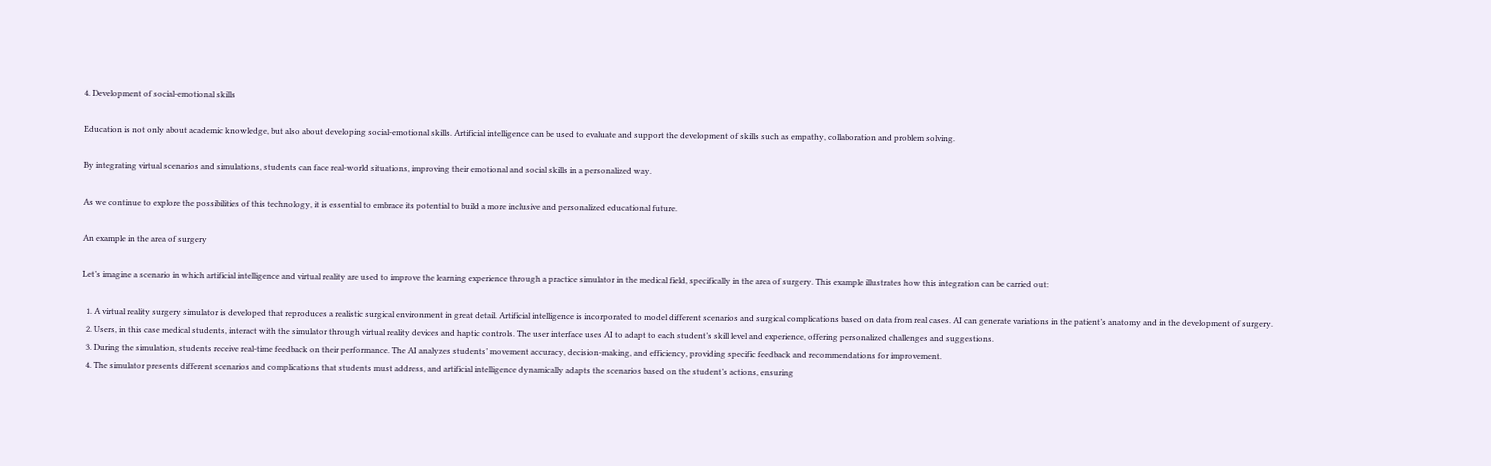4. Development of social-emotional skills

Education is not only about academic knowledge, but also about developing social-emotional skills. Artificial intelligence can be used to evaluate and support the development of skills such as empathy, collaboration and problem solving.

By integrating virtual scenarios and simulations, students can face real-world situations, improving their emotional and social skills in a personalized way.

As we continue to explore the possibilities of this technology, it is essential to embrace its potential to build a more inclusive and personalized educational future.

An example in the area of surgery

Let’s imagine a scenario in which artificial intelligence and virtual reality are used to improve the learning experience through a practice simulator in the medical field, specifically in the area of surgery. This example illustrates how this integration can be carried out:

  1. A virtual reality surgery simulator is developed that reproduces a realistic surgical environment in great detail. Artificial intelligence is incorporated to model different scenarios and surgical complications based on data from real cases. AI can generate variations in the patient’s anatomy and in the development of surgery.
  2. Users, in this case medical students, interact with the simulator through virtual reality devices and haptic controls. The user interface uses AI to adapt to each student’s skill level and experience, offering personalized challenges and suggestions.
  3. During the simulation, students receive real-time feedback on their performance. The AI analyzes students’ movement accuracy, decision-making, and efficiency, providing specific feedback and recommendations for improvement.
  4. The simulator presents different scenarios and complications that students must address, and artificial intelligence dynamically adapts the scenarios based on the student’s actions, ensuring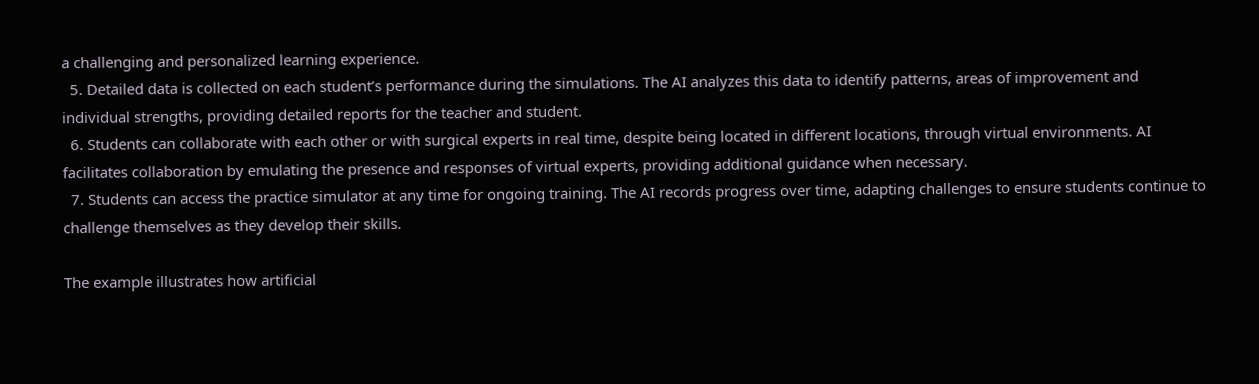a challenging and personalized learning experience.
  5. Detailed data is collected on each student’s performance during the simulations. The AI analyzes this data to identify patterns, areas of improvement and individual strengths, providing detailed reports for the teacher and student.
  6. Students can collaborate with each other or with surgical experts in real time, despite being located in different locations, through virtual environments. AI facilitates collaboration by emulating the presence and responses of virtual experts, providing additional guidance when necessary.
  7. Students can access the practice simulator at any time for ongoing training. The AI records progress over time, adapting challenges to ensure students continue to challenge themselves as they develop their skills.

The example illustrates how artificial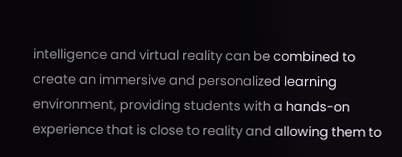intelligence and virtual reality can be combined to create an immersive and personalized learning environment, providing students with a hands-on experience that is close to reality and allowing them to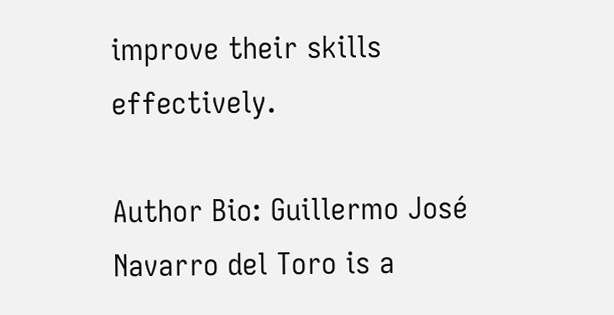improve their skills effectively.

Author Bio: Guillermo José Navarro del Toro is a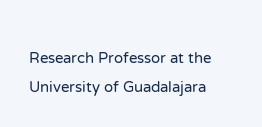Research Professor at the University of Guadalajara